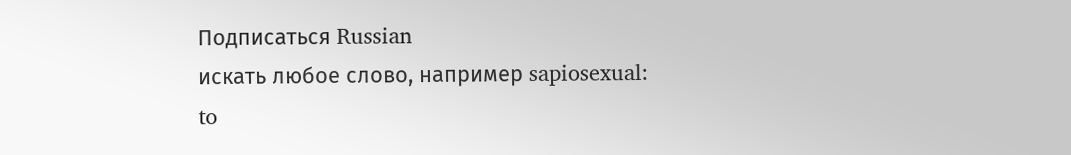Подписаться Russian
искать любое слово, например sapiosexual:
to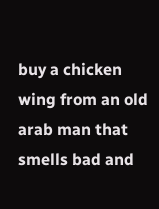buy a chicken wing from an old arab man that smells bad and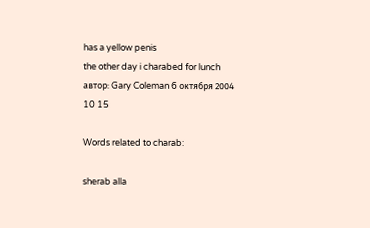has a yellow penis
the other day i charabed for lunch
автор: Gary Coleman 6 октября 2004
10 15

Words related to charab:

sherab alla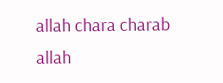allah chara charab allah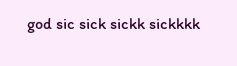god sic sick sickk sickkkk